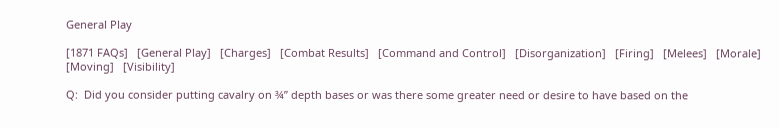General Play

[1871 FAQs]   [General Play]   [Charges]   [Combat Results]   [Command and Control]   [Disorganization]   [Firing]   [Melees]   [Morale]   [Moving]   [Visibility]

Q:  Did you consider putting cavalry on ¾” depth bases or was there some greater need or desire to have based on the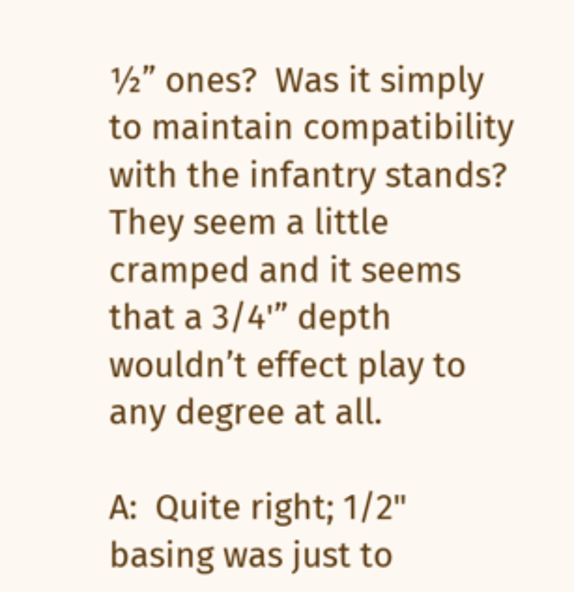½” ones?  Was it simply to maintain compatibility with the infantry stands? They seem a little cramped and it seems that a 3/4'” depth wouldn’t effect play to any degree at all.

A:  Quite right; 1/2" basing was just to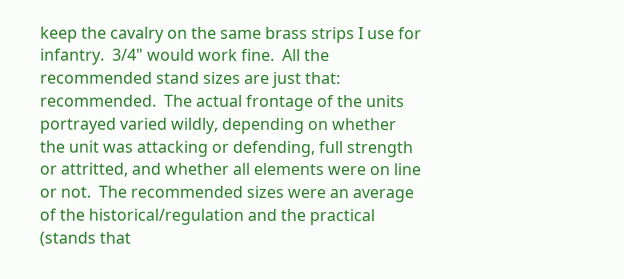keep the cavalry on the same brass strips I use for infantry.  3/4" would work fine.  All the recommended stand sizes are just that: recommended.  The actual frontage of the units portrayed varied wildly, depending on whether the unit was attacking or defending, full strength or attritted, and whether all elements were on line or not.  The recommended sizes were an average of the historical/regulation and the practical (stands that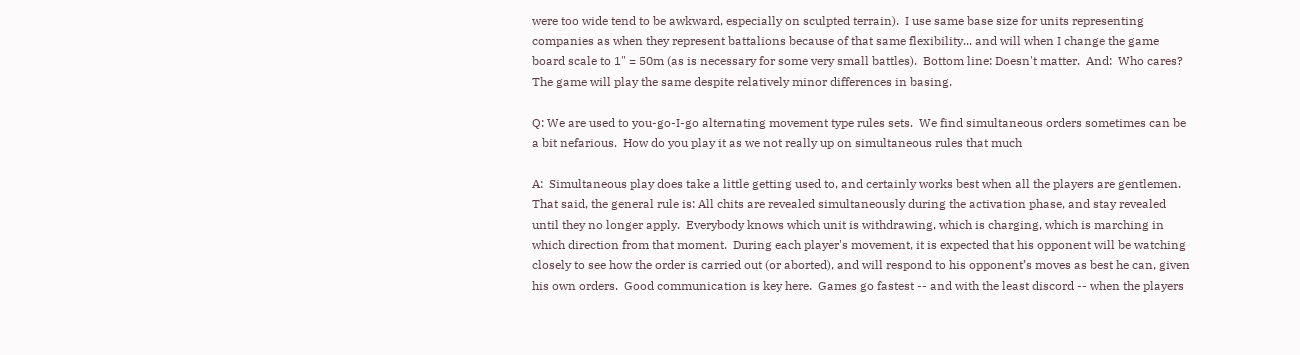were too wide tend to be awkward, especially on sculpted terrain).  I use same base size for units representing companies as when they represent battalions because of that same flexibility... and will when I change the game board scale to 1" = 50m (as is necessary for some very small battles).  Bottom line: Doesn't matter.  And:  Who cares?  The game will play the same despite relatively minor differences in basing.

Q: We are used to you-go-I-go alternating movement type rules sets.  We find simultaneous orders sometimes can be a bit nefarious.  How do you play it as we not really up on simultaneous rules that much

A:  Simultaneous play does take a little getting used to, and certainly works best when all the players are gentlemen.  That said, the general rule is: All chits are revealed simultaneously during the activation phase, and stay revealed until they no longer apply.  Everybody knows which unit is withdrawing, which is charging, which is marching in which direction from that moment.  During each player's movement, it is expected that his opponent will be watching closely to see how the order is carried out (or aborted), and will respond to his opponent’s moves as best he can, given his own orders.  Good communication is key here.  Games go fastest -- and with the least discord -- when the players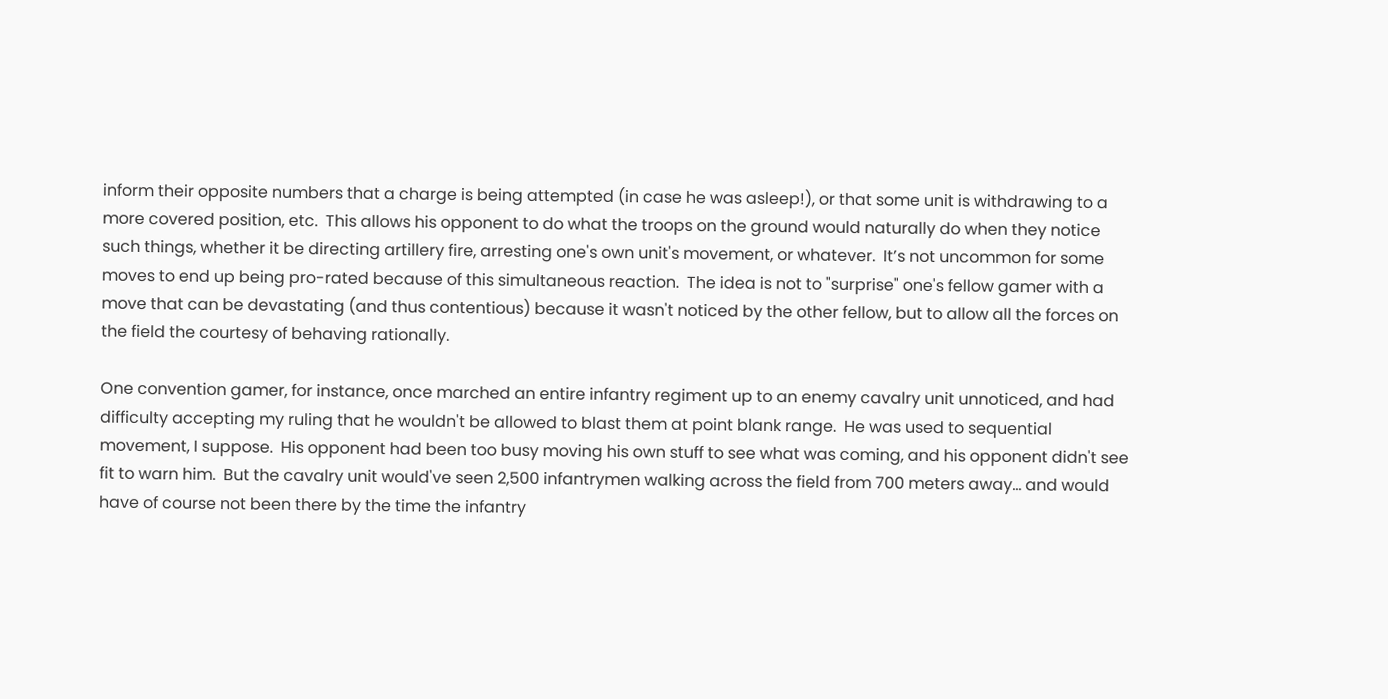inform their opposite numbers that a charge is being attempted (in case he was asleep!), or that some unit is withdrawing to a more covered position, etc.  This allows his opponent to do what the troops on the ground would naturally do when they notice such things, whether it be directing artillery fire, arresting one's own unit's movement, or whatever.  It’s not uncommon for some moves to end up being pro-rated because of this simultaneous reaction.  The idea is not to "surprise" one's fellow gamer with a move that can be devastating (and thus contentious) because it wasn't noticed by the other fellow, but to allow all the forces on the field the courtesy of behaving rationally.

One convention gamer, for instance, once marched an entire infantry regiment up to an enemy cavalry unit unnoticed, and had difficulty accepting my ruling that he wouldn't be allowed to blast them at point blank range.  He was used to sequential movement, I suppose.  His opponent had been too busy moving his own stuff to see what was coming, and his opponent didn't see fit to warn him.  But the cavalry unit would've seen 2,500 infantrymen walking across the field from 700 meters away... and would have of course not been there by the time the infantry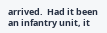arrived.  Had it been an infantry unit, it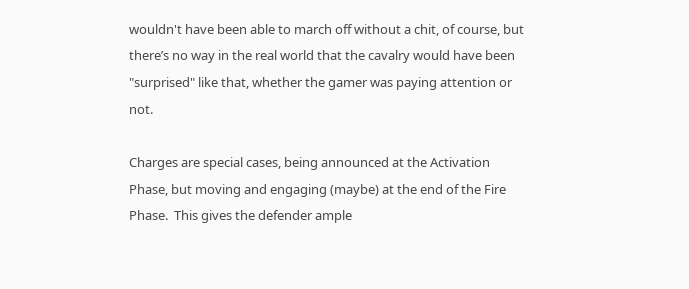wouldn't have been able to march off without a chit, of course, but there’s no way in the real world that the cavalry would have been "surprised" like that, whether the gamer was paying attention or not.

Charges are special cases, being announced at the Activation Phase, but moving and engaging (maybe) at the end of the Fire Phase.  This gives the defender ample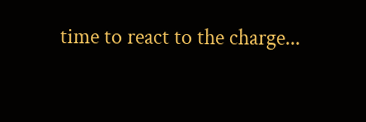time to react to the charge...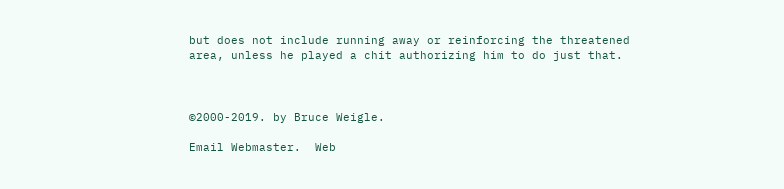but does not include running away or reinforcing the threatened area, unless he played a chit authorizing him to do just that.



©2000-2019. by Bruce Weigle.

Email Webmaster.  Web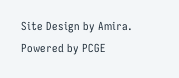Site Design by Amira.  Powered by PCGE